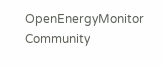OpenEnergyMonitor Community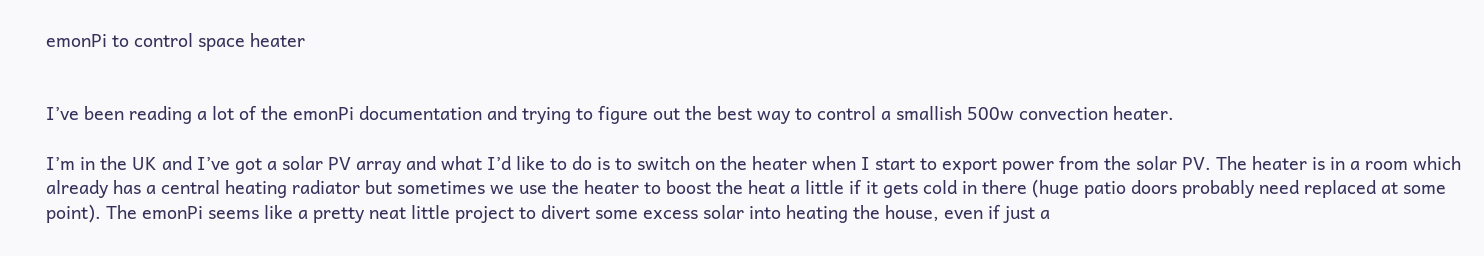emonPi to control space heater


I’ve been reading a lot of the emonPi documentation and trying to figure out the best way to control a smallish 500w convection heater.

I’m in the UK and I’ve got a solar PV array and what I’d like to do is to switch on the heater when I start to export power from the solar PV. The heater is in a room which already has a central heating radiator but sometimes we use the heater to boost the heat a little if it gets cold in there (huge patio doors probably need replaced at some point). The emonPi seems like a pretty neat little project to divert some excess solar into heating the house, even if just a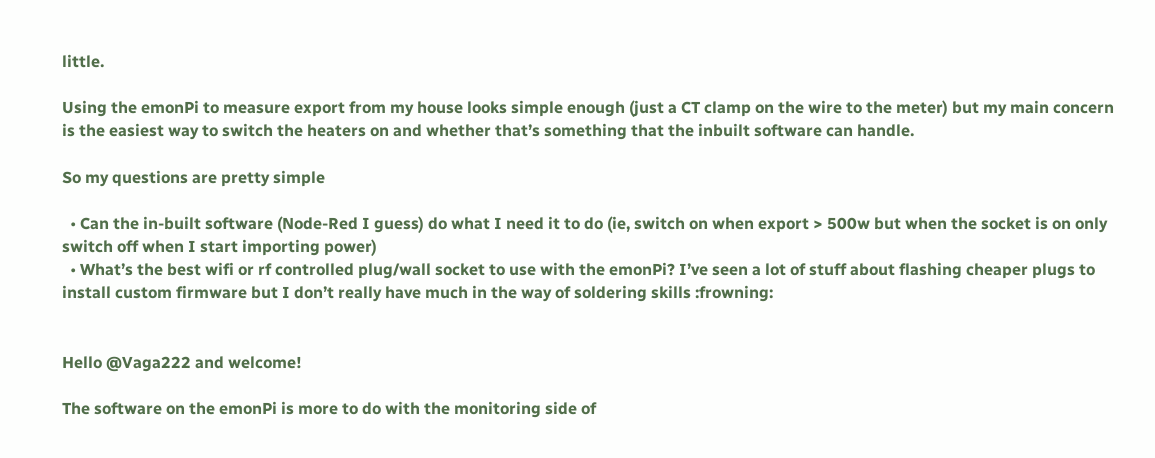little.

Using the emonPi to measure export from my house looks simple enough (just a CT clamp on the wire to the meter) but my main concern is the easiest way to switch the heaters on and whether that’s something that the inbuilt software can handle.

So my questions are pretty simple

  • Can the in-built software (Node-Red I guess) do what I need it to do (ie, switch on when export > 500w but when the socket is on only switch off when I start importing power)
  • What’s the best wifi or rf controlled plug/wall socket to use with the emonPi? I’ve seen a lot of stuff about flashing cheaper plugs to install custom firmware but I don’t really have much in the way of soldering skills :frowning:


Hello @Vaga222 and welcome!

The software on the emonPi is more to do with the monitoring side of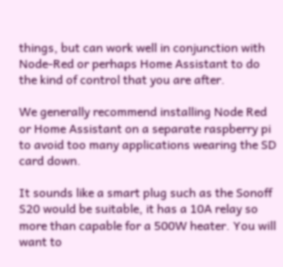things, but can work well in conjunction with Node-Red or perhaps Home Assistant to do the kind of control that you are after.

We generally recommend installing Node Red or Home Assistant on a separate raspberry pi to avoid too many applications wearing the SD card down.

It sounds like a smart plug such as the Sonoff S20 would be suitable, it has a 10A relay so more than capable for a 500W heater. You will want to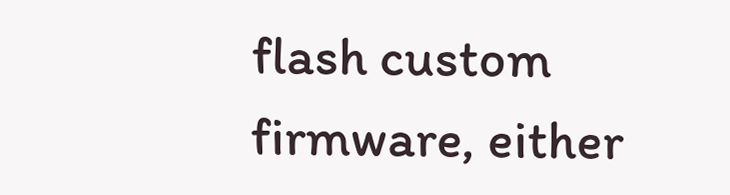flash custom firmware, either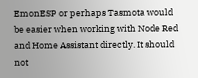EmonESP or perhaps Tasmota would be easier when working with Node Red and Home Assistant directly. It should not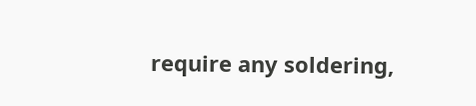require any soldering,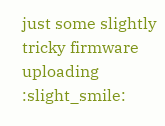just some slightly tricky firmware uploading :slight_smile: